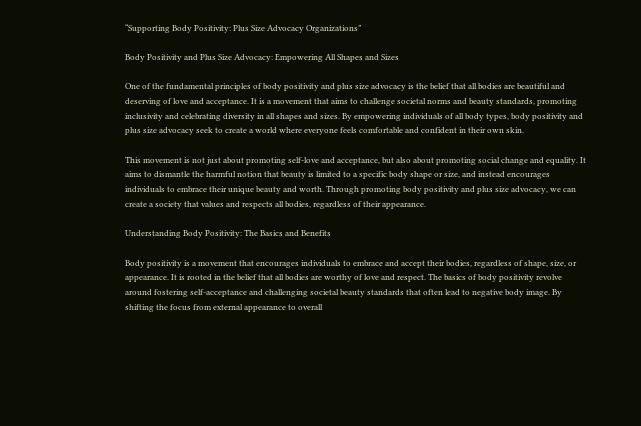“Supporting Body Positivity: Plus Size Advocacy Organizations”

Body Positivity and Plus Size Advocacy: Empowering All Shapes and Sizes

One of the fundamental principles of body positivity and plus size advocacy is the belief that all bodies are beautiful and deserving of love and acceptance. It is a movement that aims to challenge societal norms and beauty standards, promoting inclusivity and celebrating diversity in all shapes and sizes. By empowering individuals of all body types, body positivity and plus size advocacy seek to create a world where everyone feels comfortable and confident in their own skin.

This movement is not just about promoting self-love and acceptance, but also about promoting social change and equality. It aims to dismantle the harmful notion that beauty is limited to a specific body shape or size, and instead encourages individuals to embrace their unique beauty and worth. Through promoting body positivity and plus size advocacy, we can create a society that values and respects all bodies, regardless of their appearance.

Understanding Body Positivity: The Basics and Benefits

Body positivity is a movement that encourages individuals to embrace and accept their bodies, regardless of shape, size, or appearance. It is rooted in the belief that all bodies are worthy of love and respect. The basics of body positivity revolve around fostering self-acceptance and challenging societal beauty standards that often lead to negative body image. By shifting the focus from external appearance to overall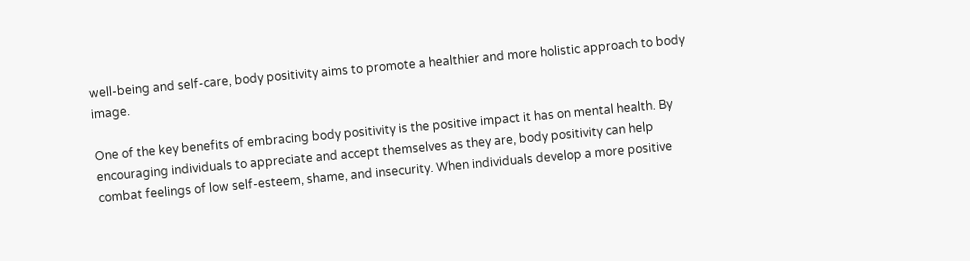well-being and self-care, body positivity aims to promote a healthier and more holistic approach to body image.

One of the key benefits of embracing body positivity is the positive impact it has on mental health. By encouraging individuals to appreciate and accept themselves as they are, body positivity can help combat feelings of low self-esteem, shame, and insecurity. When individuals develop a more positive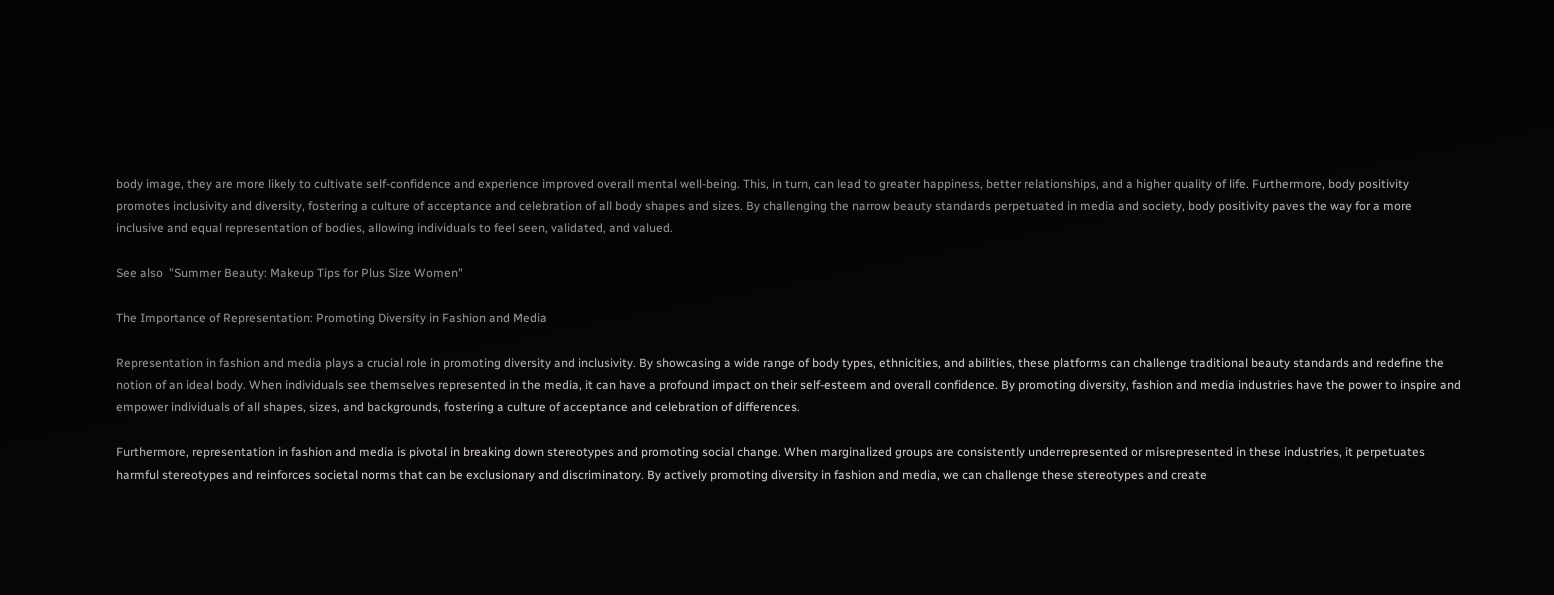body image, they are more likely to cultivate self-confidence and experience improved overall mental well-being. This, in turn, can lead to greater happiness, better relationships, and a higher quality of life. Furthermore, body positivity promotes inclusivity and diversity, fostering a culture of acceptance and celebration of all body shapes and sizes. By challenging the narrow beauty standards perpetuated in media and society, body positivity paves the way for a more inclusive and equal representation of bodies, allowing individuals to feel seen, validated, and valued.

See also  "Summer Beauty: Makeup Tips for Plus Size Women"

The Importance of Representation: Promoting Diversity in Fashion and Media

Representation in fashion and media plays a crucial role in promoting diversity and inclusivity. By showcasing a wide range of body types, ethnicities, and abilities, these platforms can challenge traditional beauty standards and redefine the notion of an ideal body. When individuals see themselves represented in the media, it can have a profound impact on their self-esteem and overall confidence. By promoting diversity, fashion and media industries have the power to inspire and empower individuals of all shapes, sizes, and backgrounds, fostering a culture of acceptance and celebration of differences.

Furthermore, representation in fashion and media is pivotal in breaking down stereotypes and promoting social change. When marginalized groups are consistently underrepresented or misrepresented in these industries, it perpetuates harmful stereotypes and reinforces societal norms that can be exclusionary and discriminatory. By actively promoting diversity in fashion and media, we can challenge these stereotypes and create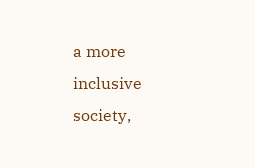a more inclusive society,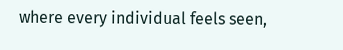where every individual feels seen,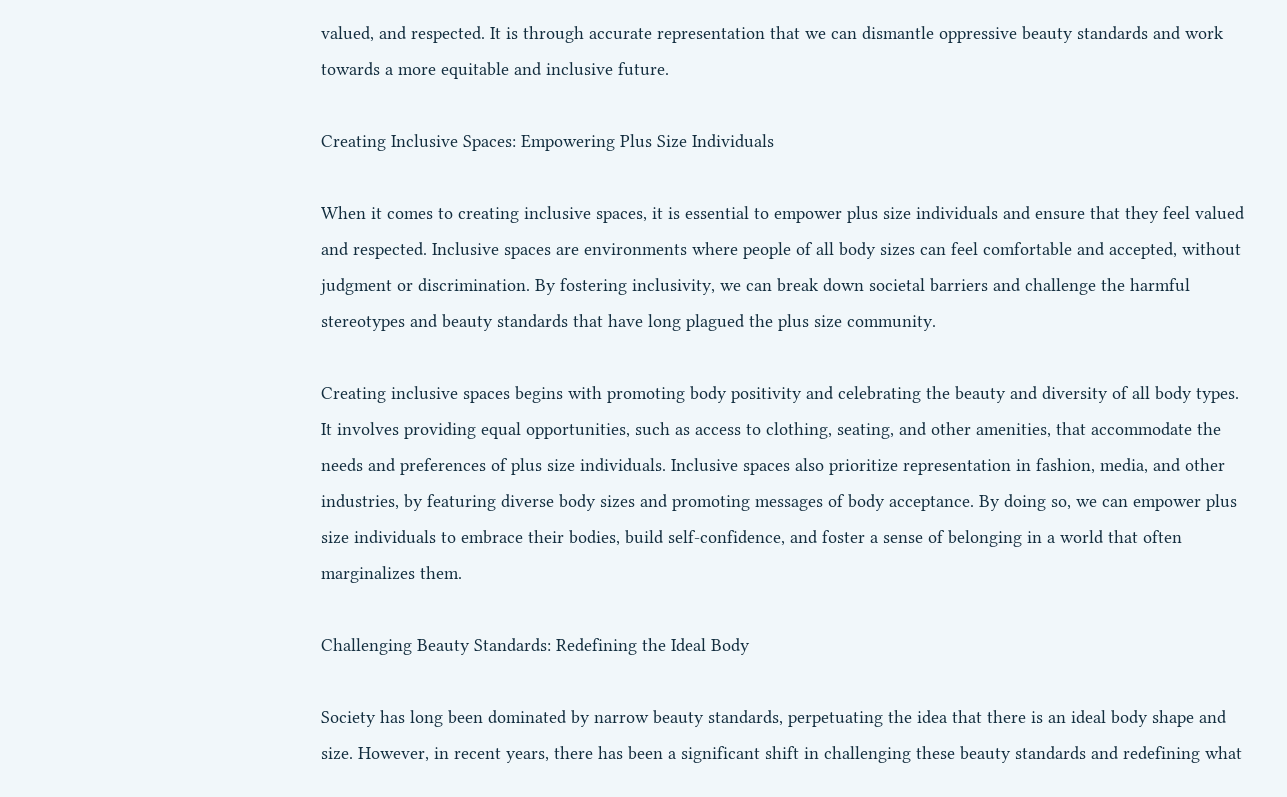valued, and respected. It is through accurate representation that we can dismantle oppressive beauty standards and work towards a more equitable and inclusive future.

Creating Inclusive Spaces: Empowering Plus Size Individuals

When it comes to creating inclusive spaces, it is essential to empower plus size individuals and ensure that they feel valued and respected. Inclusive spaces are environments where people of all body sizes can feel comfortable and accepted, without judgment or discrimination. By fostering inclusivity, we can break down societal barriers and challenge the harmful stereotypes and beauty standards that have long plagued the plus size community.

Creating inclusive spaces begins with promoting body positivity and celebrating the beauty and diversity of all body types. It involves providing equal opportunities, such as access to clothing, seating, and other amenities, that accommodate the needs and preferences of plus size individuals. Inclusive spaces also prioritize representation in fashion, media, and other industries, by featuring diverse body sizes and promoting messages of body acceptance. By doing so, we can empower plus size individuals to embrace their bodies, build self-confidence, and foster a sense of belonging in a world that often marginalizes them.

Challenging Beauty Standards: Redefining the Ideal Body

Society has long been dominated by narrow beauty standards, perpetuating the idea that there is an ideal body shape and size. However, in recent years, there has been a significant shift in challenging these beauty standards and redefining what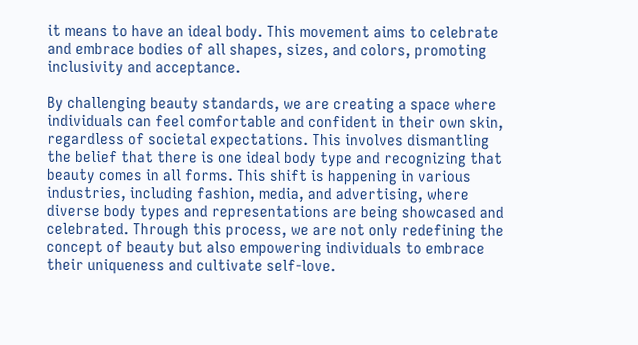it means to have an ideal body. This movement aims to celebrate and embrace bodies of all shapes, sizes, and colors, promoting inclusivity and acceptance.

By challenging beauty standards, we are creating a space where individuals can feel comfortable and confident in their own skin, regardless of societal expectations. This involves dismantling the belief that there is one ideal body type and recognizing that beauty comes in all forms. This shift is happening in various industries, including fashion, media, and advertising, where diverse body types and representations are being showcased and celebrated. Through this process, we are not only redefining the concept of beauty but also empowering individuals to embrace their uniqueness and cultivate self-love.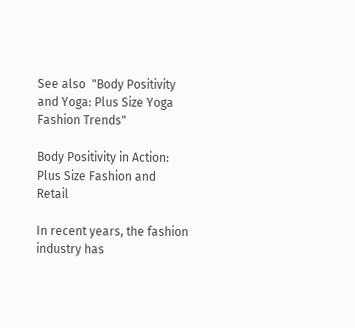See also  "Body Positivity and Yoga: Plus Size Yoga Fashion Trends"

Body Positivity in Action: Plus Size Fashion and Retail

In recent years, the fashion industry has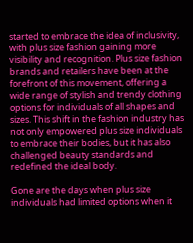started to embrace the idea of inclusivity, with plus size fashion gaining more visibility and recognition. Plus size fashion brands and retailers have been at the forefront of this movement, offering a wide range of stylish and trendy clothing options for individuals of all shapes and sizes. This shift in the fashion industry has not only empowered plus size individuals to embrace their bodies, but it has also challenged beauty standards and redefined the ideal body.

Gone are the days when plus size individuals had limited options when it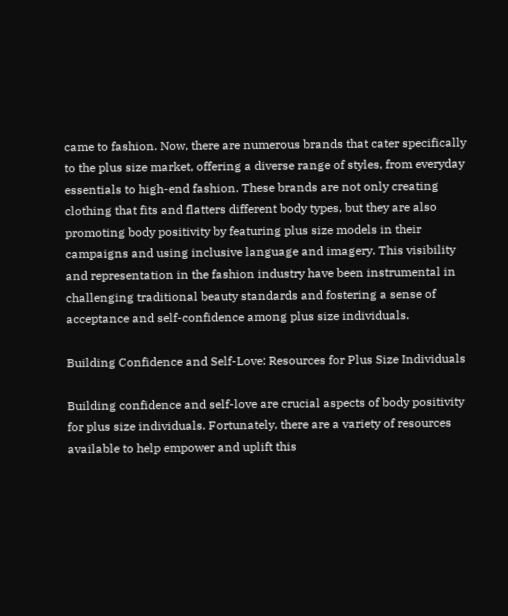came to fashion. Now, there are numerous brands that cater specifically to the plus size market, offering a diverse range of styles, from everyday essentials to high-end fashion. These brands are not only creating clothing that fits and flatters different body types, but they are also promoting body positivity by featuring plus size models in their campaigns and using inclusive language and imagery. This visibility and representation in the fashion industry have been instrumental in challenging traditional beauty standards and fostering a sense of acceptance and self-confidence among plus size individuals.

Building Confidence and Self-Love: Resources for Plus Size Individuals

Building confidence and self-love are crucial aspects of body positivity for plus size individuals. Fortunately, there are a variety of resources available to help empower and uplift this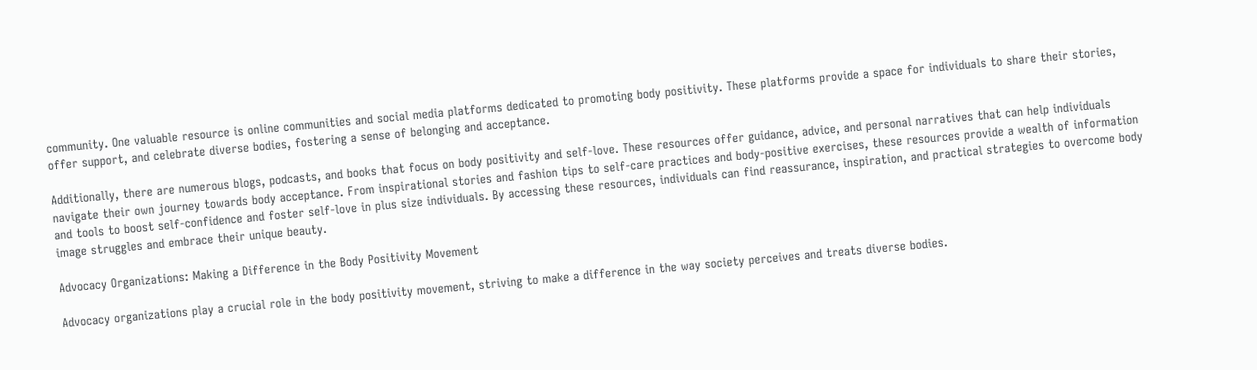community. One valuable resource is online communities and social media platforms dedicated to promoting body positivity. These platforms provide a space for individuals to share their stories, offer support, and celebrate diverse bodies, fostering a sense of belonging and acceptance.

Additionally, there are numerous blogs, podcasts, and books that focus on body positivity and self-love. These resources offer guidance, advice, and personal narratives that can help individuals navigate their own journey towards body acceptance. From inspirational stories and fashion tips to self-care practices and body-positive exercises, these resources provide a wealth of information and tools to boost self-confidence and foster self-love in plus size individuals. By accessing these resources, individuals can find reassurance, inspiration, and practical strategies to overcome body image struggles and embrace their unique beauty.

Advocacy Organizations: Making a Difference in the Body Positivity Movement

Advocacy organizations play a crucial role in the body positivity movement, striving to make a difference in the way society perceives and treats diverse bodies.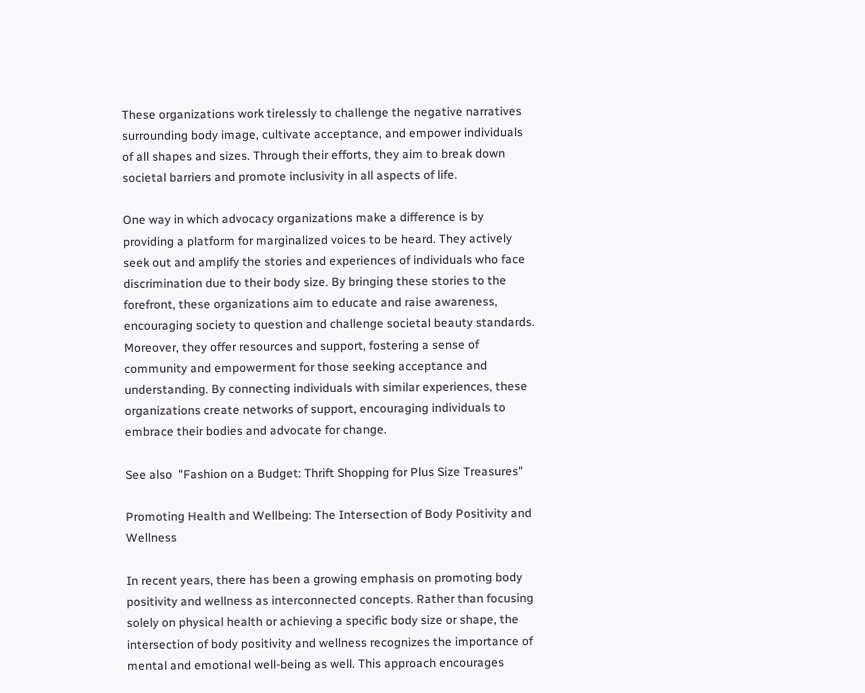These organizations work tirelessly to challenge the negative narratives surrounding body image, cultivate acceptance, and empower individuals of all shapes and sizes. Through their efforts, they aim to break down societal barriers and promote inclusivity in all aspects of life.

One way in which advocacy organizations make a difference is by providing a platform for marginalized voices to be heard. They actively seek out and amplify the stories and experiences of individuals who face discrimination due to their body size. By bringing these stories to the forefront, these organizations aim to educate and raise awareness, encouraging society to question and challenge societal beauty standards. Moreover, they offer resources and support, fostering a sense of community and empowerment for those seeking acceptance and understanding. By connecting individuals with similar experiences, these organizations create networks of support, encouraging individuals to embrace their bodies and advocate for change.

See also  "Fashion on a Budget: Thrift Shopping for Plus Size Treasures"

Promoting Health and Wellbeing: The Intersection of Body Positivity and Wellness

In recent years, there has been a growing emphasis on promoting body positivity and wellness as interconnected concepts. Rather than focusing solely on physical health or achieving a specific body size or shape, the intersection of body positivity and wellness recognizes the importance of mental and emotional well-being as well. This approach encourages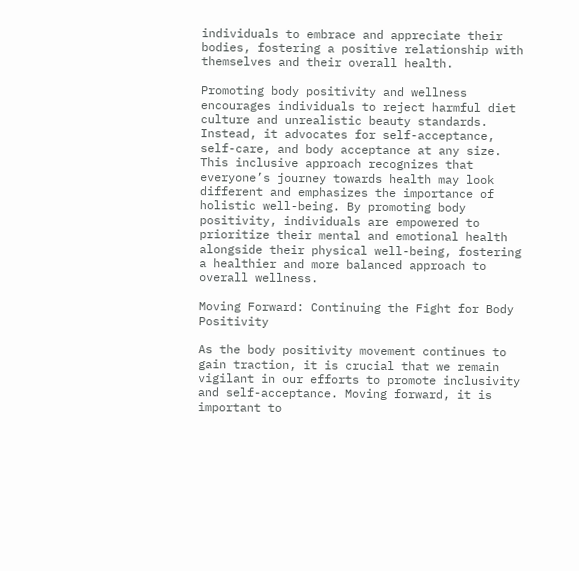individuals to embrace and appreciate their bodies, fostering a positive relationship with themselves and their overall health.

Promoting body positivity and wellness encourages individuals to reject harmful diet culture and unrealistic beauty standards. Instead, it advocates for self-acceptance, self-care, and body acceptance at any size. This inclusive approach recognizes that everyone’s journey towards health may look different and emphasizes the importance of holistic well-being. By promoting body positivity, individuals are empowered to prioritize their mental and emotional health alongside their physical well-being, fostering a healthier and more balanced approach to overall wellness.

Moving Forward: Continuing the Fight for Body Positivity

As the body positivity movement continues to gain traction, it is crucial that we remain vigilant in our efforts to promote inclusivity and self-acceptance. Moving forward, it is important to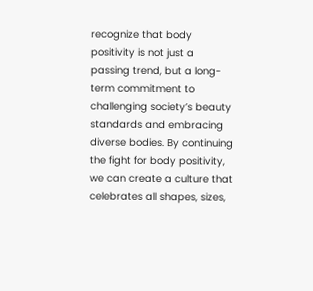recognize that body positivity is not just a passing trend, but a long-term commitment to challenging society’s beauty standards and embracing diverse bodies. By continuing the fight for body positivity, we can create a culture that celebrates all shapes, sizes,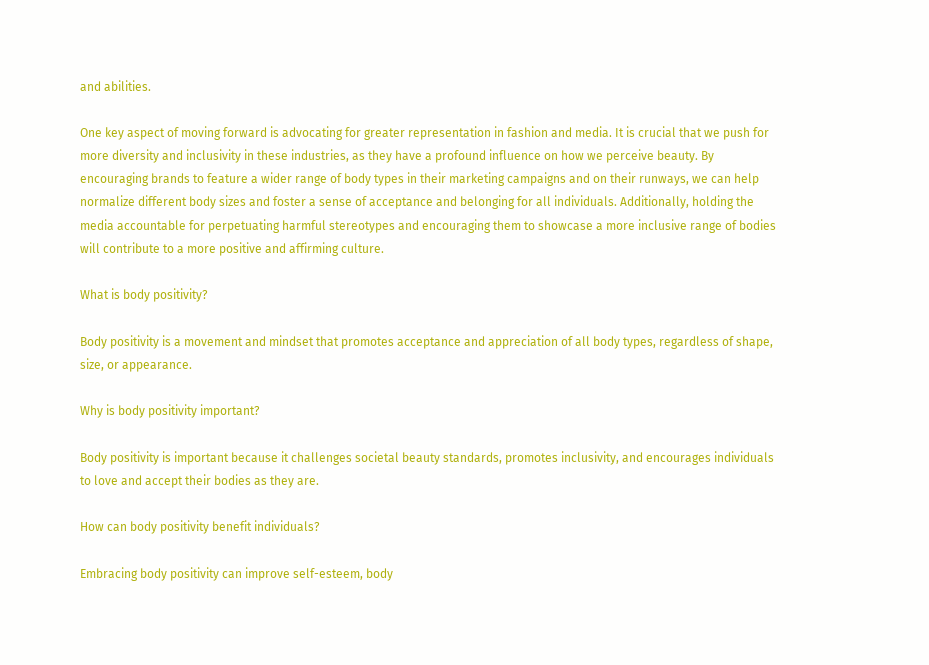and abilities.

One key aspect of moving forward is advocating for greater representation in fashion and media. It is crucial that we push for more diversity and inclusivity in these industries, as they have a profound influence on how we perceive beauty. By encouraging brands to feature a wider range of body types in their marketing campaigns and on their runways, we can help normalize different body sizes and foster a sense of acceptance and belonging for all individuals. Additionally, holding the media accountable for perpetuating harmful stereotypes and encouraging them to showcase a more inclusive range of bodies will contribute to a more positive and affirming culture.

What is body positivity?

Body positivity is a movement and mindset that promotes acceptance and appreciation of all body types, regardless of shape, size, or appearance.

Why is body positivity important?

Body positivity is important because it challenges societal beauty standards, promotes inclusivity, and encourages individuals to love and accept their bodies as they are.

How can body positivity benefit individuals?

Embracing body positivity can improve self-esteem, body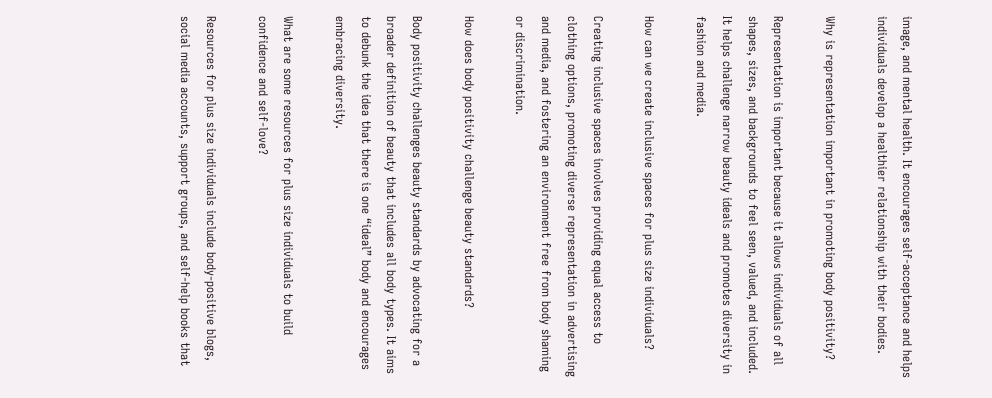image, and mental health. It encourages self-acceptance and helps individuals develop a healthier relationship with their bodies.

Why is representation important in promoting body positivity?

Representation is important because it allows individuals of all shapes, sizes, and backgrounds to feel seen, valued, and included. It helps challenge narrow beauty ideals and promotes diversity in fashion and media.

How can we create inclusive spaces for plus size individuals?

Creating inclusive spaces involves providing equal access to clothing options, promoting diverse representation in advertising and media, and fostering an environment free from body shaming or discrimination.

How does body positivity challenge beauty standards?

Body positivity challenges beauty standards by advocating for a broader definition of beauty that includes all body types. It aims to debunk the idea that there is one “ideal” body and encourages embracing diversity.

What are some resources for plus size individuals to build confidence and self-love?

Resources for plus size individuals include body-positive blogs, social media accounts, support groups, and self-help books that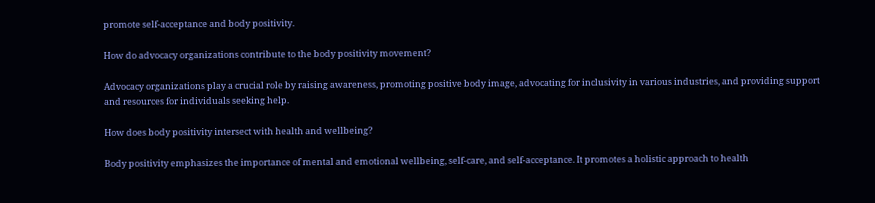promote self-acceptance and body positivity.

How do advocacy organizations contribute to the body positivity movement?

Advocacy organizations play a crucial role by raising awareness, promoting positive body image, advocating for inclusivity in various industries, and providing support and resources for individuals seeking help.

How does body positivity intersect with health and wellbeing?

Body positivity emphasizes the importance of mental and emotional wellbeing, self-care, and self-acceptance. It promotes a holistic approach to health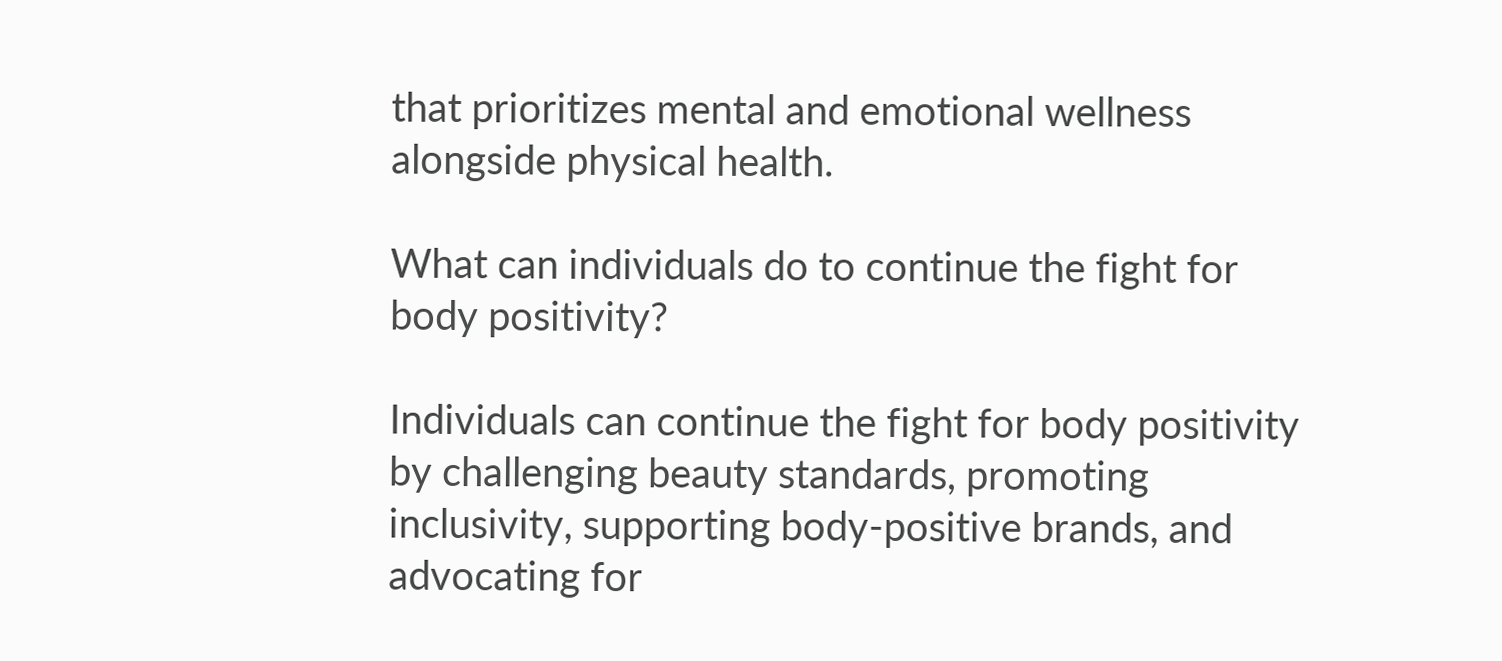that prioritizes mental and emotional wellness alongside physical health.

What can individuals do to continue the fight for body positivity?

Individuals can continue the fight for body positivity by challenging beauty standards, promoting inclusivity, supporting body-positive brands, and advocating for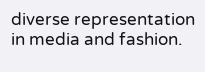diverse representation in media and fashion.